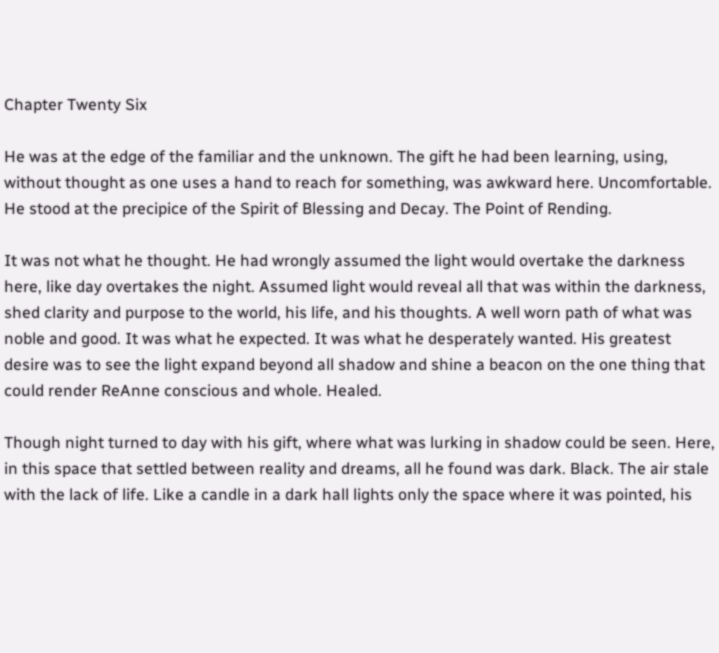Chapter Twenty Six

He was at the edge of the familiar and the unknown. The gift he had been learning, using, without thought as one uses a hand to reach for something, was awkward here. Uncomfortable. He stood at the precipice of the Spirit of Blessing and Decay. The Point of Rending.

It was not what he thought. He had wrongly assumed the light would overtake the darkness here, like day overtakes the night. Assumed light would reveal all that was within the darkness, shed clarity and purpose to the world, his life, and his thoughts. A well worn path of what was noble and good. It was what he expected. It was what he desperately wanted. His greatest desire was to see the light expand beyond all shadow and shine a beacon on the one thing that could render ReAnne conscious and whole. Healed.

Though night turned to day with his gift, where what was lurking in shadow could be seen. Here, in this space that settled between reality and dreams, all he found was dark. Black. The air stale with the lack of life. Like a candle in a dark hall lights only the space where it was pointed, his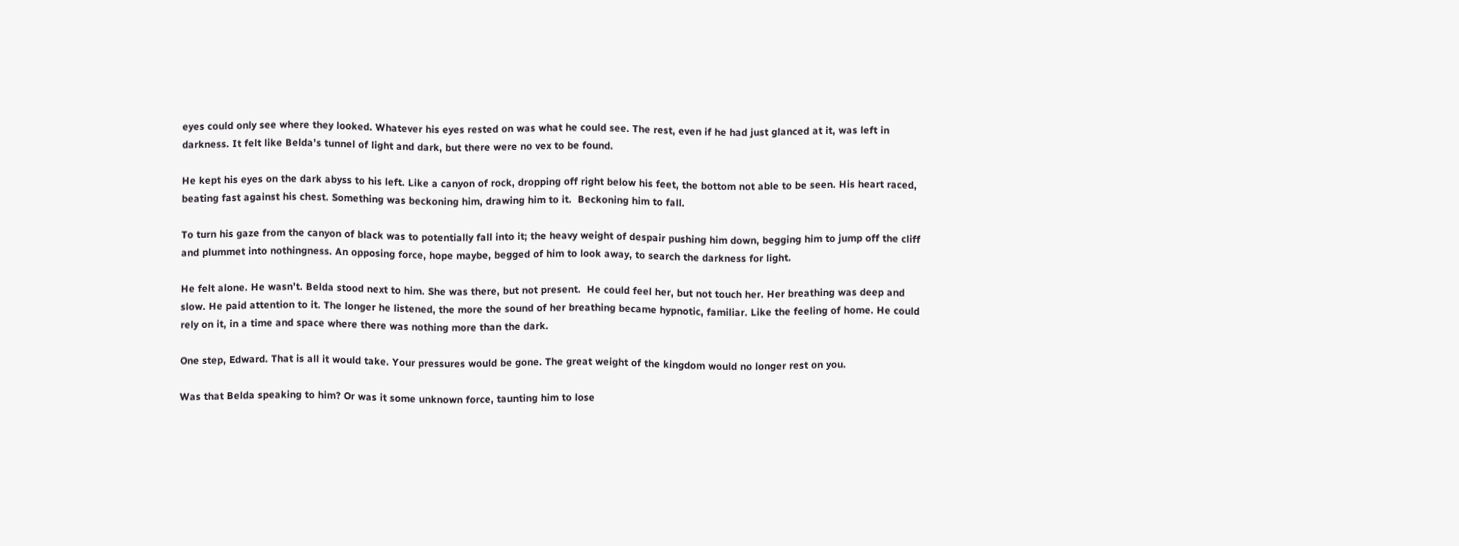eyes could only see where they looked. Whatever his eyes rested on was what he could see. The rest, even if he had just glanced at it, was left in darkness. It felt like Belda’s tunnel of light and dark, but there were no vex to be found.

He kept his eyes on the dark abyss to his left. Like a canyon of rock, dropping off right below his feet, the bottom not able to be seen. His heart raced, beating fast against his chest. Something was beckoning him, drawing him to it.  Beckoning him to fall.

To turn his gaze from the canyon of black was to potentially fall into it; the heavy weight of despair pushing him down, begging him to jump off the cliff and plummet into nothingness. An opposing force, hope maybe, begged of him to look away, to search the darkness for light.

He felt alone. He wasn’t. Belda stood next to him. She was there, but not present.  He could feel her, but not touch her. Her breathing was deep and slow. He paid attention to it. The longer he listened, the more the sound of her breathing became hypnotic, familiar. Like the feeling of home. He could rely on it, in a time and space where there was nothing more than the dark.

One step, Edward. That is all it would take. Your pressures would be gone. The great weight of the kingdom would no longer rest on you.

Was that Belda speaking to him? Or was it some unknown force, taunting him to lose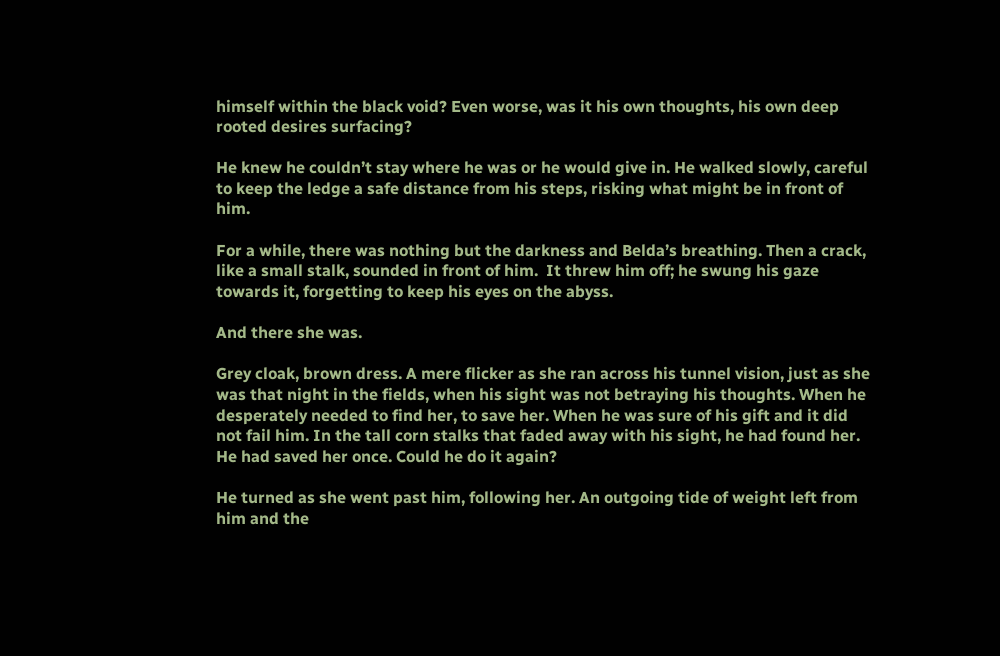himself within the black void? Even worse, was it his own thoughts, his own deep rooted desires surfacing?

He knew he couldn’t stay where he was or he would give in. He walked slowly, careful to keep the ledge a safe distance from his steps, risking what might be in front of him.

For a while, there was nothing but the darkness and Belda’s breathing. Then a crack, like a small stalk, sounded in front of him.  It threw him off; he swung his gaze towards it, forgetting to keep his eyes on the abyss.

And there she was.

Grey cloak, brown dress. A mere flicker as she ran across his tunnel vision, just as she was that night in the fields, when his sight was not betraying his thoughts. When he desperately needed to find her, to save her. When he was sure of his gift and it did not fail him. In the tall corn stalks that faded away with his sight, he had found her. He had saved her once. Could he do it again?

He turned as she went past him, following her. An outgoing tide of weight left from him and the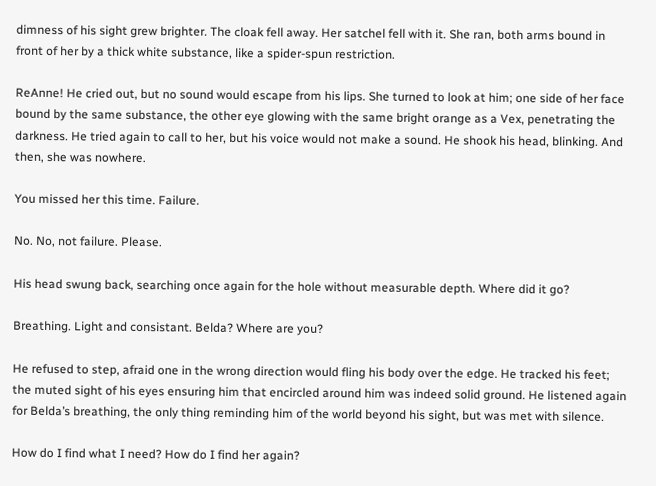dimness of his sight grew brighter. The cloak fell away. Her satchel fell with it. She ran, both arms bound in front of her by a thick white substance, like a spider-spun restriction.

ReAnne! He cried out, but no sound would escape from his lips. She turned to look at him; one side of her face bound by the same substance, the other eye glowing with the same bright orange as a Vex, penetrating the darkness. He tried again to call to her, but his voice would not make a sound. He shook his head, blinking. And then, she was nowhere.

You missed her this time. Failure.

No. No, not failure. Please.

His head swung back, searching once again for the hole without measurable depth. Where did it go?

Breathing. Light and consistant. Belda? Where are you?

He refused to step, afraid one in the wrong direction would fling his body over the edge. He tracked his feet; the muted sight of his eyes ensuring him that encircled around him was indeed solid ground. He listened again for Belda’s breathing, the only thing reminding him of the world beyond his sight, but was met with silence.

How do I find what I need? How do I find her again?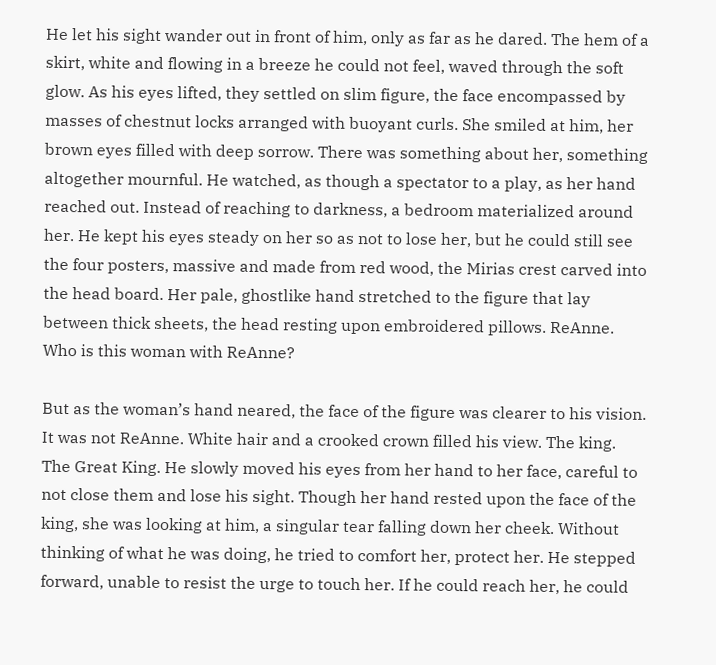He let his sight wander out in front of him, only as far as he dared. The hem of a skirt, white and flowing in a breeze he could not feel, waved through the soft glow. As his eyes lifted, they settled on slim figure, the face encompassed by masses of chestnut locks arranged with buoyant curls. She smiled at him, her brown eyes filled with deep sorrow. There was something about her, something altogether mournful. He watched, as though a spectator to a play, as her hand reached out. Instead of reaching to darkness, a bedroom materialized around her. He kept his eyes steady on her so as not to lose her, but he could still see the four posters, massive and made from red wood, the Mirias crest carved into the head board. Her pale, ghostlike hand stretched to the figure that lay between thick sheets, the head resting upon embroidered pillows. ReAnne. Who is this woman with ReAnne?

But as the woman’s hand neared, the face of the figure was clearer to his vision. It was not ReAnne. White hair and a crooked crown filled his view. The king. The Great King. He slowly moved his eyes from her hand to her face, careful to not close them and lose his sight. Though her hand rested upon the face of the king, she was looking at him, a singular tear falling down her cheek. Without thinking of what he was doing, he tried to comfort her, protect her. He stepped forward, unable to resist the urge to touch her. If he could reach her, he could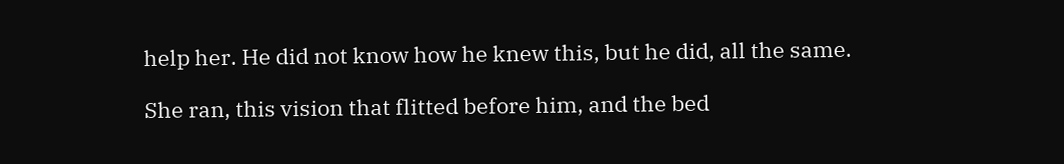help her. He did not know how he knew this, but he did, all the same.

She ran, this vision that flitted before him, and the bed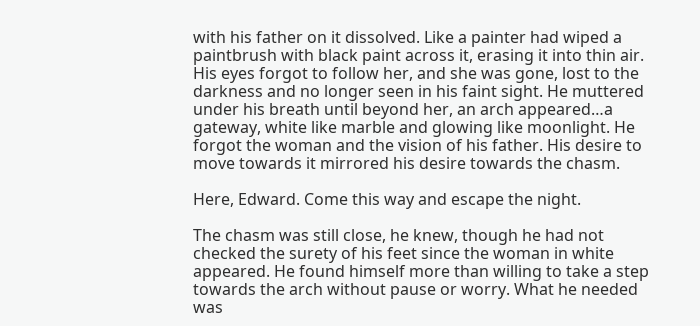with his father on it dissolved. Like a painter had wiped a paintbrush with black paint across it, erasing it into thin air. His eyes forgot to follow her, and she was gone, lost to the darkness and no longer seen in his faint sight. He muttered under his breath until beyond her, an arch appeared…a gateway, white like marble and glowing like moonlight. He forgot the woman and the vision of his father. His desire to move towards it mirrored his desire towards the chasm.

Here, Edward. Come this way and escape the night.

The chasm was still close, he knew, though he had not checked the surety of his feet since the woman in white appeared. He found himself more than willing to take a step towards the arch without pause or worry. What he needed was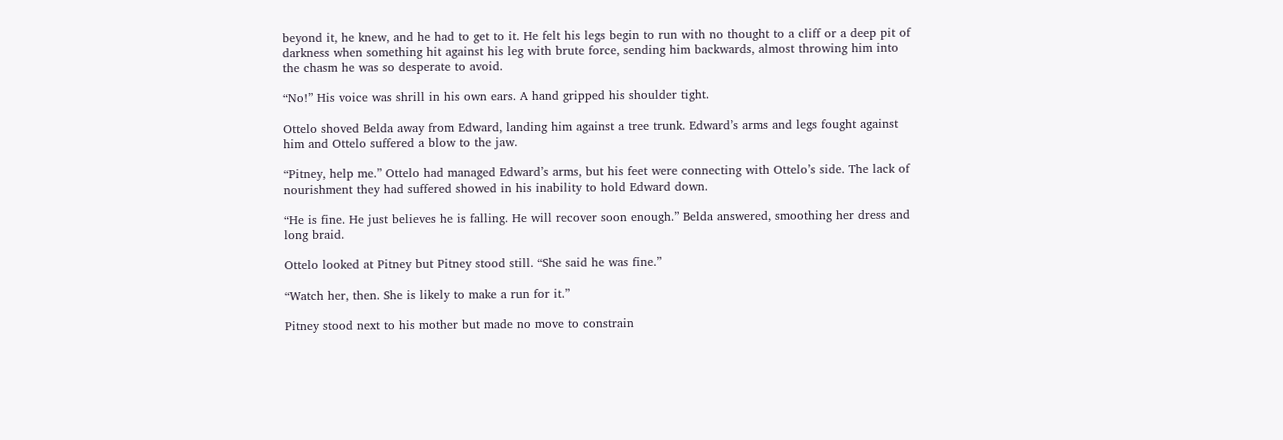beyond it, he knew, and he had to get to it. He felt his legs begin to run with no thought to a cliff or a deep pit of darkness when something hit against his leg with brute force, sending him backwards, almost throwing him into the chasm he was so desperate to avoid.

“No!” His voice was shrill in his own ears. A hand gripped his shoulder tight.

Ottelo shoved Belda away from Edward, landing him against a tree trunk. Edward’s arms and legs fought against him and Ottelo suffered a blow to the jaw.

“Pitney, help me.” Ottelo had managed Edward’s arms, but his feet were connecting with Ottelo’s side. The lack of nourishment they had suffered showed in his inability to hold Edward down.

“He is fine. He just believes he is falling. He will recover soon enough.” Belda answered, smoothing her dress and long braid.

Ottelo looked at Pitney but Pitney stood still. “She said he was fine.”

“Watch her, then. She is likely to make a run for it.”

Pitney stood next to his mother but made no move to constrain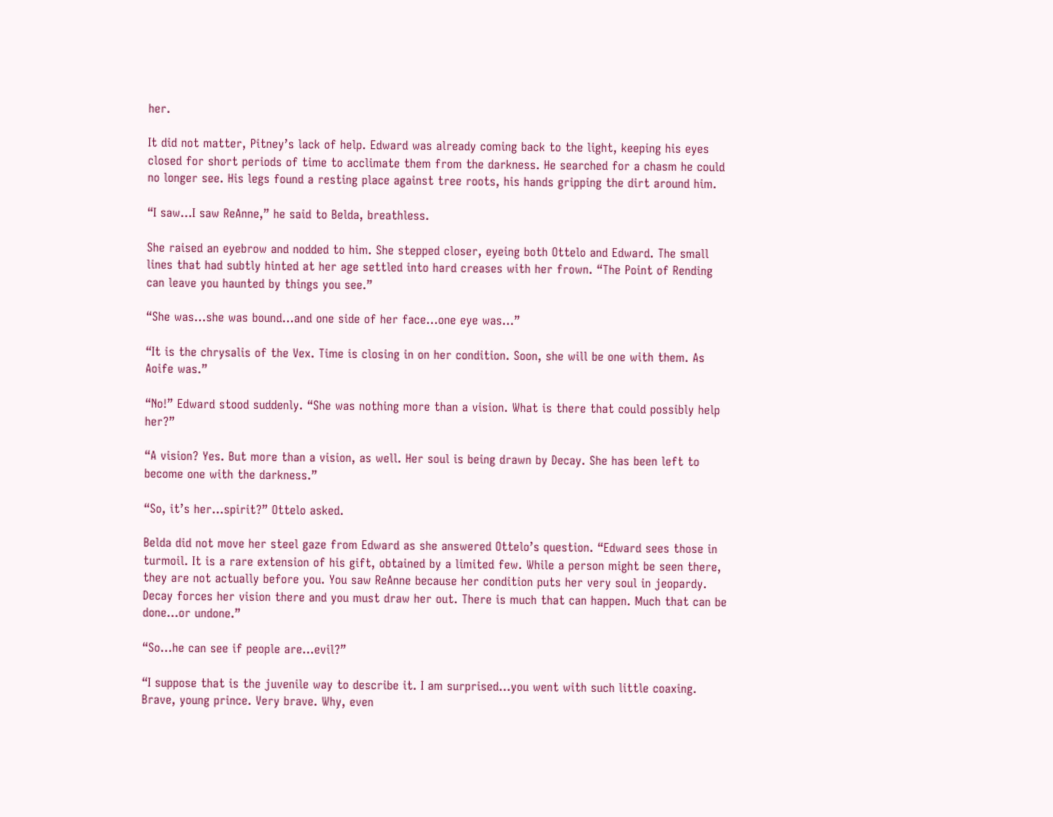her.

It did not matter, Pitney’s lack of help. Edward was already coming back to the light, keeping his eyes closed for short periods of time to acclimate them from the darkness. He searched for a chasm he could no longer see. His legs found a resting place against tree roots, his hands gripping the dirt around him.

“I saw…I saw ReAnne,” he said to Belda, breathless.

She raised an eyebrow and nodded to him. She stepped closer, eyeing both Ottelo and Edward. The small lines that had subtly hinted at her age settled into hard creases with her frown. “The Point of Rending can leave you haunted by things you see.”

“She was…she was bound…and one side of her face…one eye was…”

“It is the chrysalis of the Vex. Time is closing in on her condition. Soon, she will be one with them. As Aoife was.”

“No!” Edward stood suddenly. “She was nothing more than a vision. What is there that could possibly help her?”

“A vision? Yes. But more than a vision, as well. Her soul is being drawn by Decay. She has been left to become one with the darkness.”

“So, it’s her…spirit?” Ottelo asked.

Belda did not move her steel gaze from Edward as she answered Ottelo’s question. “Edward sees those in turmoil. It is a rare extension of his gift, obtained by a limited few. While a person might be seen there, they are not actually before you. You saw ReAnne because her condition puts her very soul in jeopardy. Decay forces her vision there and you must draw her out. There is much that can happen. Much that can be done…or undone.”

“So…he can see if people are…evil?”

“I suppose that is the juvenile way to describe it. I am surprised…you went with such little coaxing. Brave, young prince. Very brave. Why, even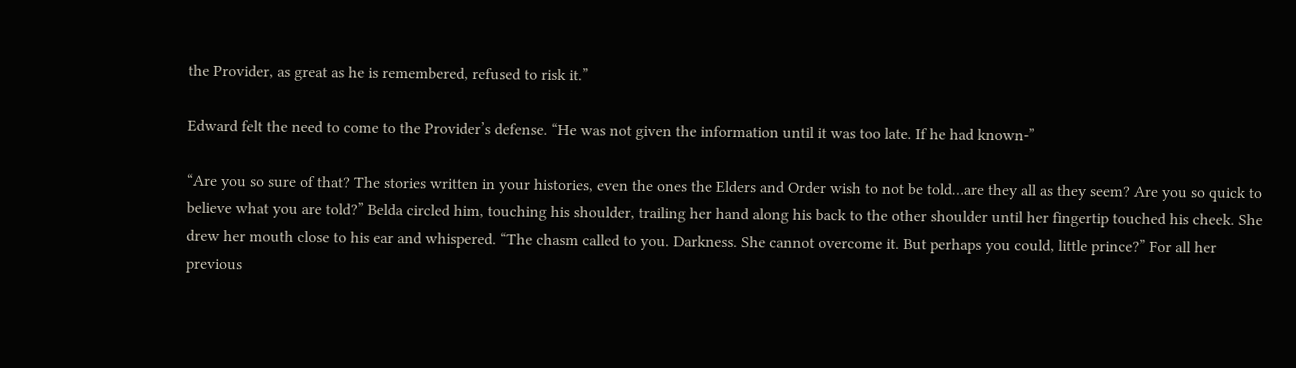the Provider, as great as he is remembered, refused to risk it.”

Edward felt the need to come to the Provider’s defense. “He was not given the information until it was too late. If he had known-”

“Are you so sure of that? The stories written in your histories, even the ones the Elders and Order wish to not be told…are they all as they seem? Are you so quick to believe what you are told?” Belda circled him, touching his shoulder, trailing her hand along his back to the other shoulder until her fingertip touched his cheek. She drew her mouth close to his ear and whispered. “The chasm called to you. Darkness. She cannot overcome it. But perhaps you could, little prince?” For all her previous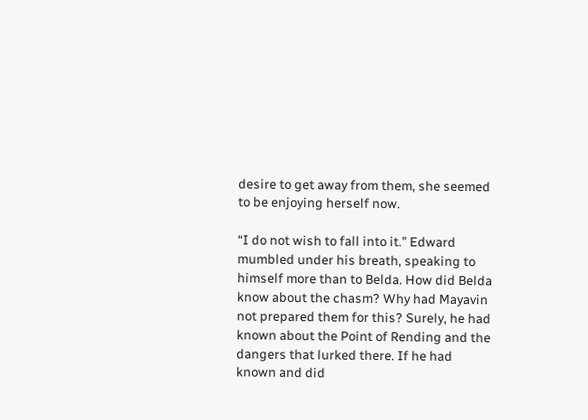desire to get away from them, she seemed to be enjoying herself now.

“I do not wish to fall into it.” Edward mumbled under his breath, speaking to himself more than to Belda. How did Belda know about the chasm? Why had Mayavin not prepared them for this? Surely, he had known about the Point of Rending and the dangers that lurked there. If he had known and did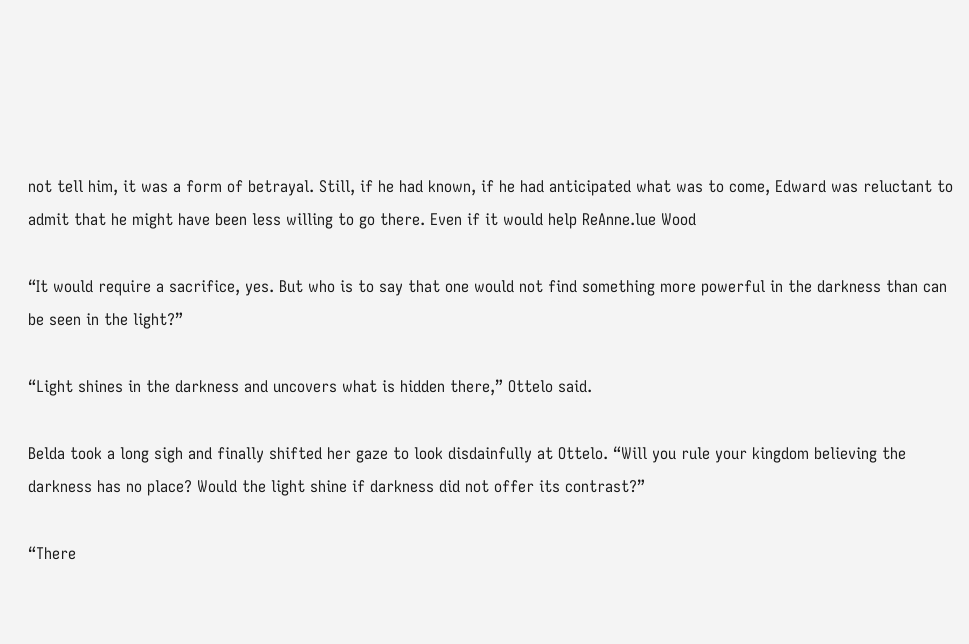not tell him, it was a form of betrayal. Still, if he had known, if he had anticipated what was to come, Edward was reluctant to admit that he might have been less willing to go there. Even if it would help ReAnne.lue Wood

“It would require a sacrifice, yes. But who is to say that one would not find something more powerful in the darkness than can be seen in the light?”

“Light shines in the darkness and uncovers what is hidden there,” Ottelo said.

Belda took a long sigh and finally shifted her gaze to look disdainfully at Ottelo. “Will you rule your kingdom believing the darkness has no place? Would the light shine if darkness did not offer its contrast?”

“There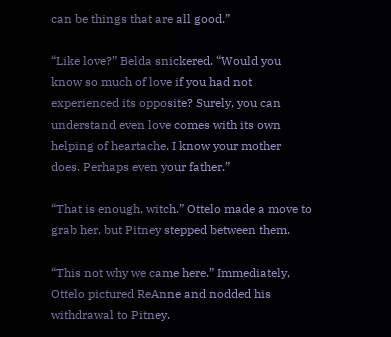can be things that are all good.”

“Like love?” Belda snickered. “Would you know so much of love if you had not experienced its opposite? Surely, you can understand even love comes with its own helping of heartache. I know your mother does. Perhaps even your father.”

“That is enough, witch.” Ottelo made a move to grab her, but Pitney stepped between them.

“This not why we came here.” Immediately, Ottelo pictured ReAnne and nodded his withdrawal to Pitney.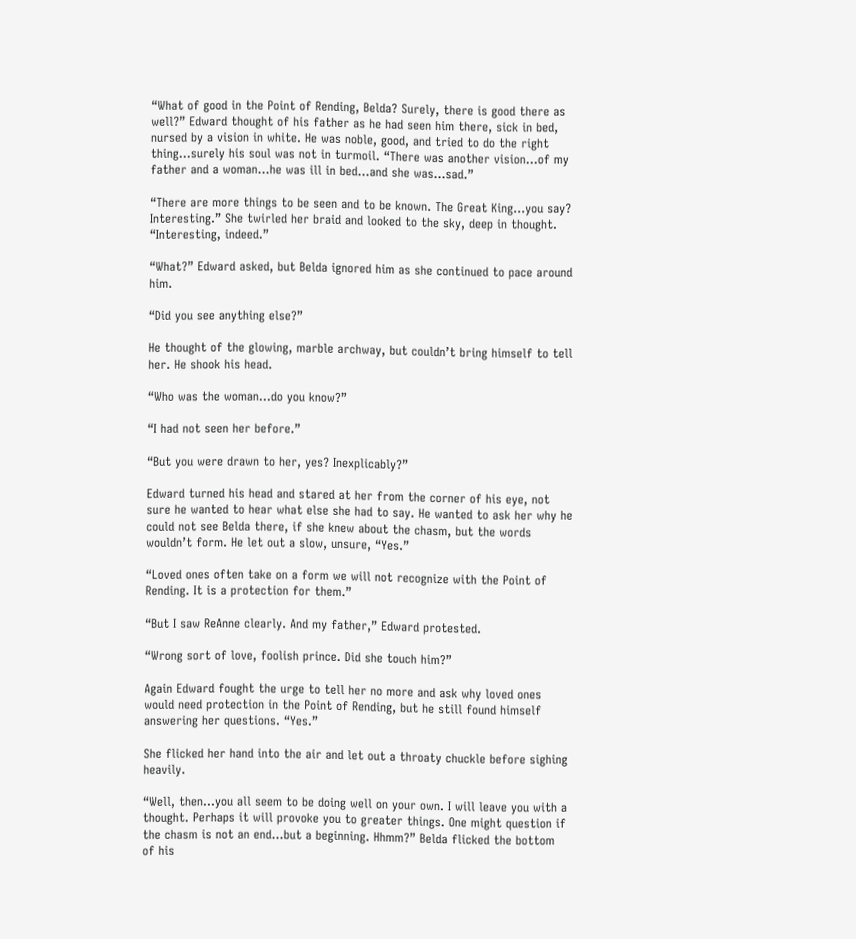“What of good in the Point of Rending, Belda? Surely, there is good there as well?” Edward thought of his father as he had seen him there, sick in bed, nursed by a vision in white. He was noble, good, and tried to do the right thing…surely his soul was not in turmoil. “There was another vision…of my father and a woman…he was ill in bed…and she was…sad.”

“There are more things to be seen and to be known. The Great King…you say? Interesting.” She twirled her braid and looked to the sky, deep in thought. “Interesting, indeed.”

“What?” Edward asked, but Belda ignored him as she continued to pace around him.

“Did you see anything else?”

He thought of the glowing, marble archway, but couldn’t bring himself to tell her. He shook his head.

“Who was the woman…do you know?”

“I had not seen her before.”

“But you were drawn to her, yes? Inexplicably?”

Edward turned his head and stared at her from the corner of his eye, not sure he wanted to hear what else she had to say. He wanted to ask her why he could not see Belda there, if she knew about the chasm, but the words wouldn’t form. He let out a slow, unsure, “Yes.”

“Loved ones often take on a form we will not recognize with the Point of Rending. It is a protection for them.”

“But I saw ReAnne clearly. And my father,” Edward protested.

“Wrong sort of love, foolish prince. Did she touch him?”

Again Edward fought the urge to tell her no more and ask why loved ones would need protection in the Point of Rending, but he still found himself answering her questions. “Yes.”

She flicked her hand into the air and let out a throaty chuckle before sighing heavily.

“Well, then…you all seem to be doing well on your own. I will leave you with a thought. Perhaps it will provoke you to greater things. One might question if the chasm is not an end…but a beginning. Hhmm?” Belda flicked the bottom of his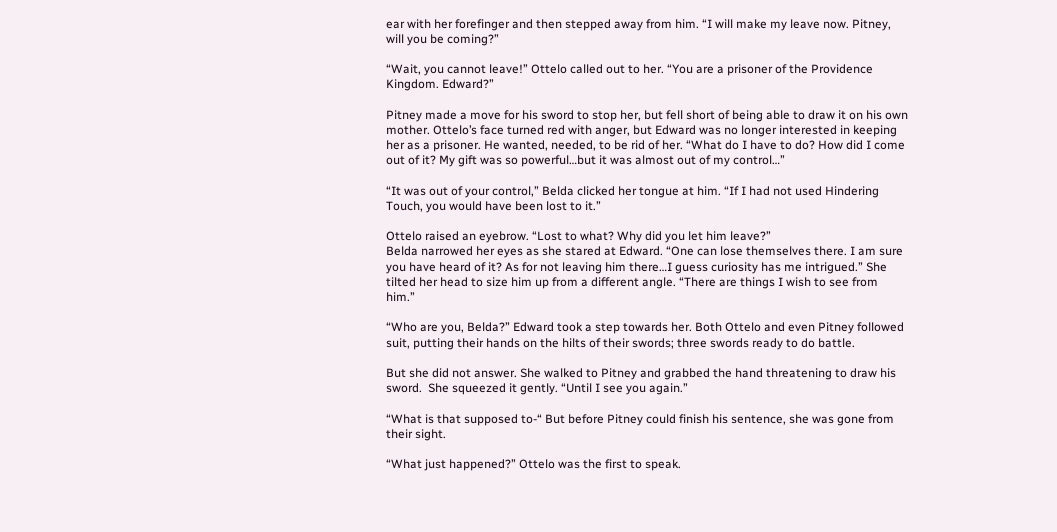ear with her forefinger and then stepped away from him. “I will make my leave now. Pitney, will you be coming?”

“Wait, you cannot leave!” Ottelo called out to her. “You are a prisoner of the Providence Kingdom. Edward?”

Pitney made a move for his sword to stop her, but fell short of being able to draw it on his own mother. Ottelo’s face turned red with anger, but Edward was no longer interested in keeping her as a prisoner. He wanted, needed, to be rid of her. “What do I have to do? How did I come out of it? My gift was so powerful…but it was almost out of my control…”

“It was out of your control,” Belda clicked her tongue at him. “If I had not used Hindering Touch, you would have been lost to it.”

Ottelo raised an eyebrow. “Lost to what? Why did you let him leave?”
Belda narrowed her eyes as she stared at Edward. “One can lose themselves there. I am sure you have heard of it? As for not leaving him there…I guess curiosity has me intrigued.” She tilted her head to size him up from a different angle. “There are things I wish to see from him.”

“Who are you, Belda?” Edward took a step towards her. Both Ottelo and even Pitney followed suit, putting their hands on the hilts of their swords; three swords ready to do battle.

But she did not answer. She walked to Pitney and grabbed the hand threatening to draw his sword.  She squeezed it gently. “Until I see you again.”

“What is that supposed to-“ But before Pitney could finish his sentence, she was gone from their sight.

“What just happened?” Ottelo was the first to speak.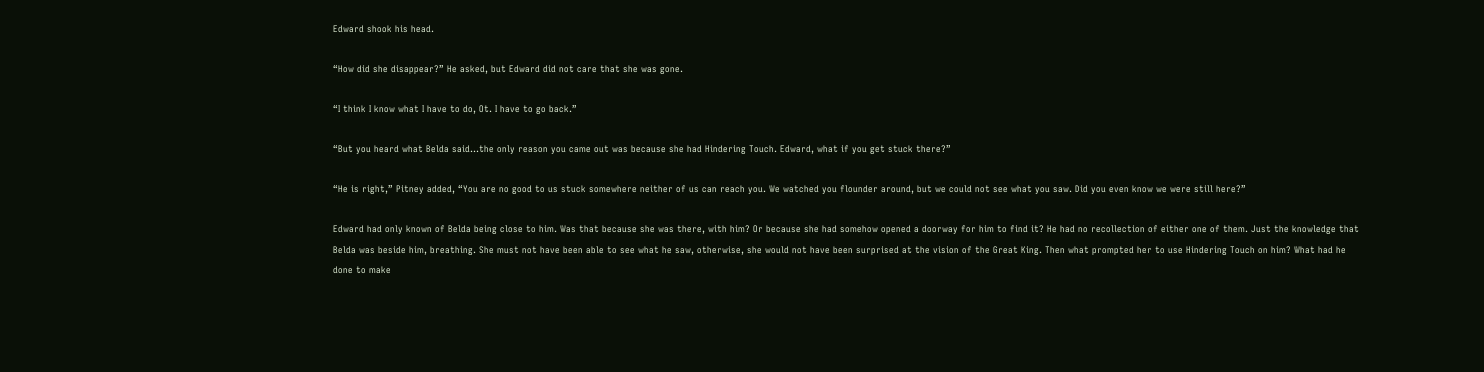Edward shook his head.

“How did she disappear?” He asked, but Edward did not care that she was gone.

“I think I know what I have to do, Ot. I have to go back.”

“But you heard what Belda said…the only reason you came out was because she had Hindering Touch. Edward, what if you get stuck there?”

“He is right,” Pitney added, “You are no good to us stuck somewhere neither of us can reach you. We watched you flounder around, but we could not see what you saw. Did you even know we were still here?”

Edward had only known of Belda being close to him. Was that because she was there, with him? Or because she had somehow opened a doorway for him to find it? He had no recollection of either one of them. Just the knowledge that Belda was beside him, breathing. She must not have been able to see what he saw, otherwise, she would not have been surprised at the vision of the Great King. Then what prompted her to use Hindering Touch on him? What had he done to make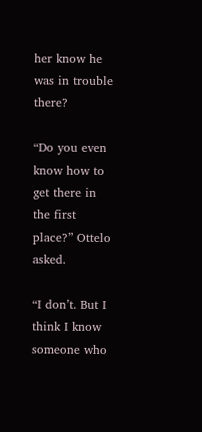her know he was in trouble there?

“Do you even know how to get there in the first place?” Ottelo asked.

“I don’t. But I think I know someone who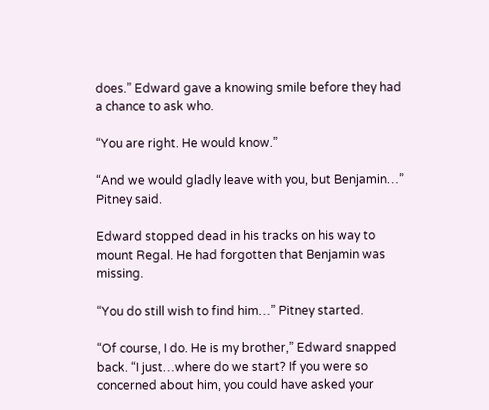does.” Edward gave a knowing smile before they had a chance to ask who.

“You are right. He would know.”

“And we would gladly leave with you, but Benjamin…” Pitney said.

Edward stopped dead in his tracks on his way to mount Regal. He had forgotten that Benjamin was missing.

“You do still wish to find him…” Pitney started.

“Of course, I do. He is my brother,” Edward snapped back. “I just…where do we start? If you were so concerned about him, you could have asked your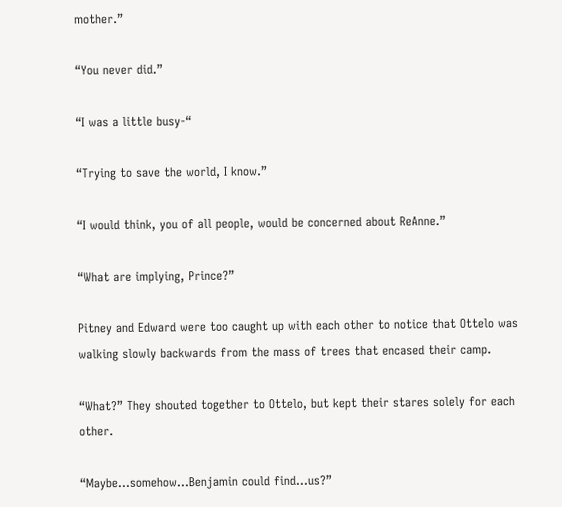mother.”

“You never did.”

“I was a little busy-“

“Trying to save the world, I know.”

“I would think, you of all people, would be concerned about ReAnne.”

“What are implying, Prince?”

Pitney and Edward were too caught up with each other to notice that Ottelo was walking slowly backwards from the mass of trees that encased their camp.

“What?” They shouted together to Ottelo, but kept their stares solely for each other.

“Maybe…somehow…Benjamin could find…us?”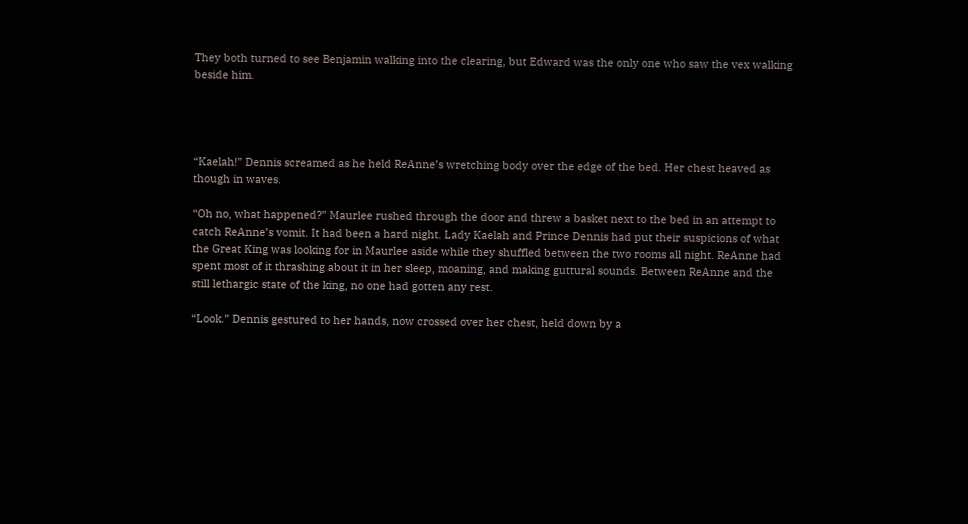They both turned to see Benjamin walking into the clearing, but Edward was the only one who saw the vex walking beside him.




“Kaelah!” Dennis screamed as he held ReAnne’s wretching body over the edge of the bed. Her chest heaved as though in waves.

“Oh no, what happened?” Maurlee rushed through the door and threw a basket next to the bed in an attempt to catch ReAnne’s vomit. It had been a hard night. Lady Kaelah and Prince Dennis had put their suspicions of what the Great King was looking for in Maurlee aside while they shuffled between the two rooms all night. ReAnne had spent most of it thrashing about it in her sleep, moaning, and making guttural sounds. Between ReAnne and the still lethargic state of the king, no one had gotten any rest.

“Look.” Dennis gestured to her hands, now crossed over her chest, held down by a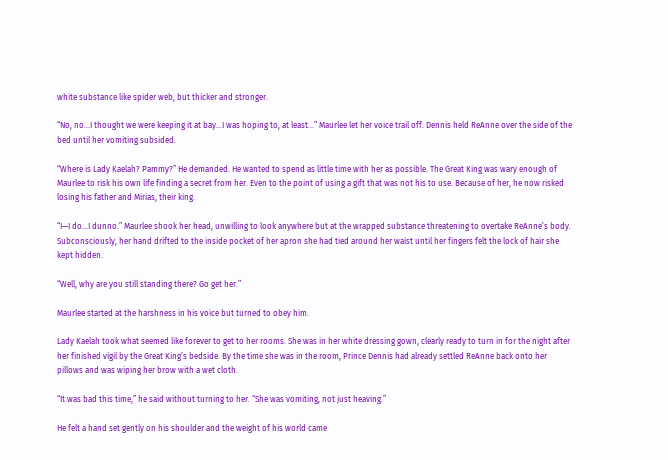white substance like spider web, but thicker and stronger.

“No, no…I thought we were keeping it at bay…I was hoping to, at least…” Maurlee let her voice trail off. Dennis held ReAnne over the side of the bed until her vomiting subsided.

“Where is Lady Kaelah? Pammy?” He demanded. He wanted to spend as little time with her as possible. The Great King was wary enough of Maurlee to risk his own life finding a secret from her. Even to the point of using a gift that was not his to use. Because of her, he now risked losing his father and Mirias, their king.

“I—I do…I dunno.” Maurlee shook her head, unwilling to look anywhere but at the wrapped substance threatening to overtake ReAnne’s body. Subconsciously, her hand drifted to the inside pocket of her apron she had tied around her waist until her fingers felt the lock of hair she kept hidden.

“Well, why are you still standing there? Go get her.”

Maurlee started at the harshness in his voice but turned to obey him.

Lady Kaelah took what seemed like forever to get to her rooms. She was in her white dressing gown, clearly ready to turn in for the night after her finished vigil by the Great King’s bedside. By the time she was in the room, Prince Dennis had already settled ReAnne back onto her pillows and was wiping her brow with a wet cloth.

“It was bad this time,” he said without turning to her. “She was vomiting, not just heaving.”

He felt a hand set gently on his shoulder and the weight of his world came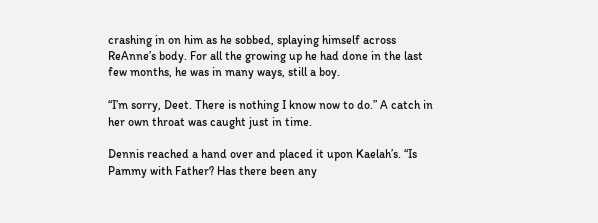crashing in on him as he sobbed, splaying himself across ReAnne’s body. For all the growing up he had done in the last few months, he was in many ways, still a boy.

“I’m sorry, Deet. There is nothing I know now to do.” A catch in her own throat was caught just in time.

Dennis reached a hand over and placed it upon Kaelah’s. “Is Pammy with Father? Has there been any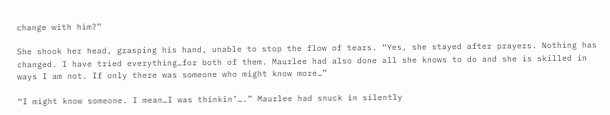change with him?”

She shook her head, grasping his hand, unable to stop the flow of tears. “Yes, she stayed after prayers. Nothing has changed. I have tried everything…for both of them. Maurlee had also done all she knows to do and she is skilled in ways I am not. If only there was someone who might know more…”

“I might know someone. I mean…I was thinkin’….” Maurlee had snuck in silently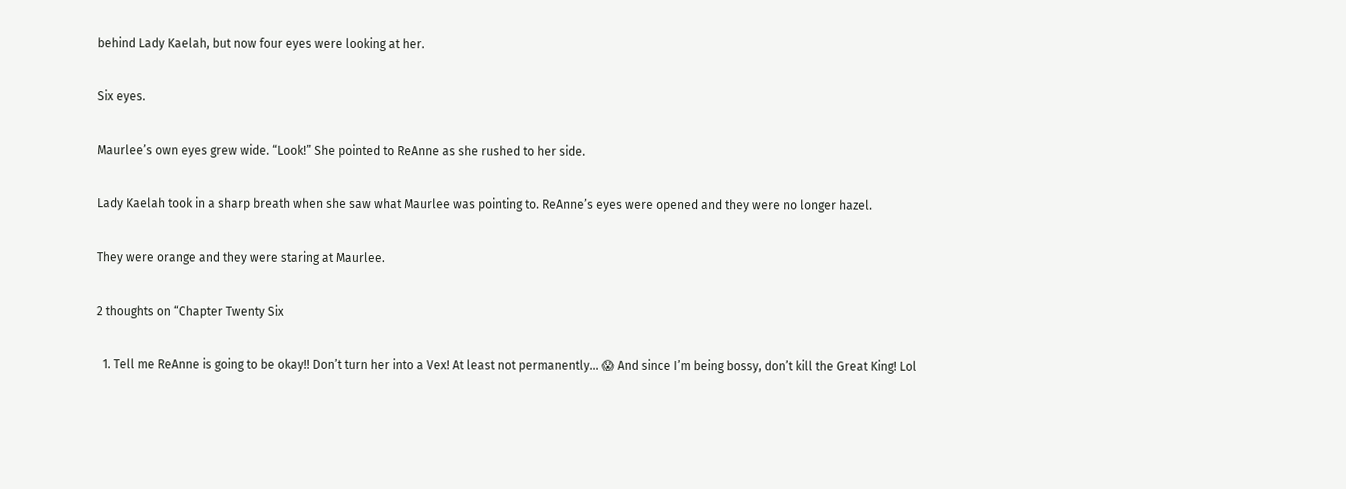behind Lady Kaelah, but now four eyes were looking at her.

Six eyes.

Maurlee’s own eyes grew wide. “Look!” She pointed to ReAnne as she rushed to her side.

Lady Kaelah took in a sharp breath when she saw what Maurlee was pointing to. ReAnne’s eyes were opened and they were no longer hazel.

They were orange and they were staring at Maurlee.

2 thoughts on “Chapter Twenty Six

  1. Tell me ReAnne is going to be okay!! Don’t turn her into a Vex! At least not permanently… 😱 And since I’m being bossy, don’t kill the Great King! Lol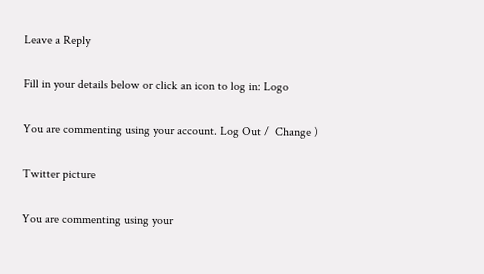Leave a Reply

Fill in your details below or click an icon to log in: Logo

You are commenting using your account. Log Out /  Change )

Twitter picture

You are commenting using your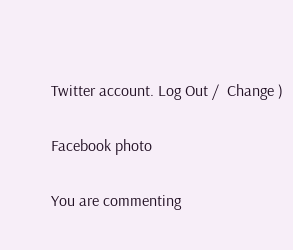Twitter account. Log Out /  Change )

Facebook photo

You are commenting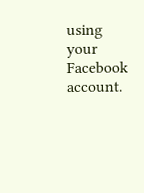using your Facebook account.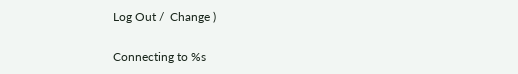Log Out /  Change )

Connecting to %s